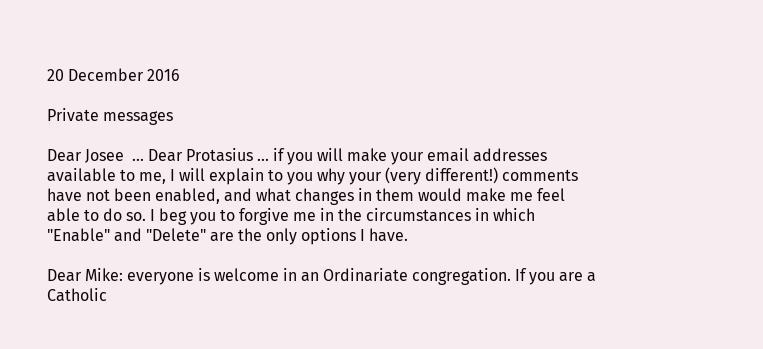20 December 2016

Private messages

Dear Josee  ... Dear Protasius ... if you will make your email addresses available to me, I will explain to you why your (very different!) comments have not been enabled, and what changes in them would make me feel able to do so. I beg you to forgive me in the circumstances in which "Enable" and "Delete" are the only options I have.

Dear Mike: everyone is welcome in an Ordinariate congregation. If you are a Catholic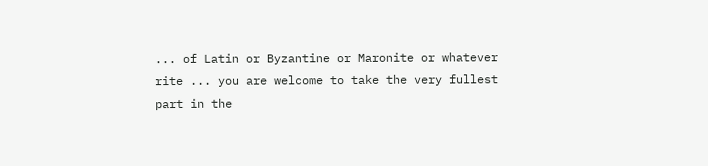... of Latin or Byzantine or Maronite or whatever rite ... you are welcome to take the very fullest part in the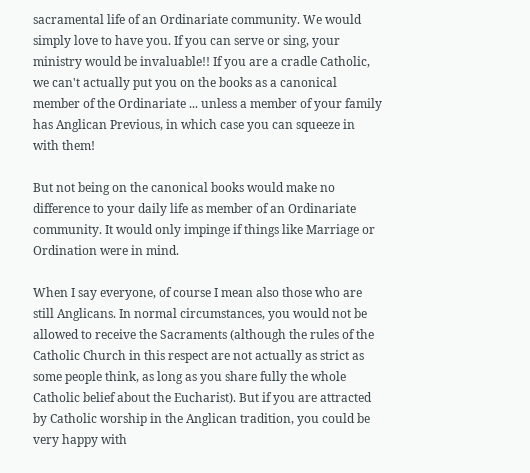sacramental life of an Ordinariate community. We would simply love to have you. If you can serve or sing, your ministry would be invaluable!! If you are a cradle Catholic, we can't actually put you on the books as a canonical member of the Ordinariate ... unless a member of your family has Anglican Previous, in which case you can squeeze in with them!

But not being on the canonical books would make no difference to your daily life as member of an Ordinariate community. It would only impinge if things like Marriage or Ordination were in mind.

When I say everyone, of course I mean also those who are still Anglicans. In normal circumstances, you would not be allowed to receive the Sacraments (although the rules of the Catholic Church in this respect are not actually as strict as some people think, as long as you share fully the whole Catholic belief about the Eucharist). But if you are attracted by Catholic worship in the Anglican tradition, you could be very happy with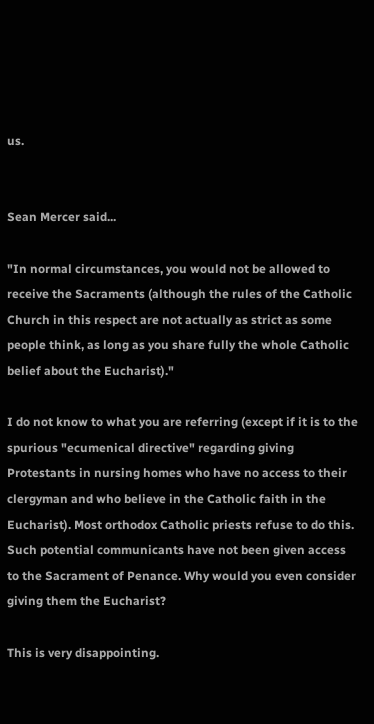us.


Sean Mercer said...

"In normal circumstances, you would not be allowed to receive the Sacraments (although the rules of the Catholic Church in this respect are not actually as strict as some people think, as long as you share fully the whole Catholic belief about the Eucharist)."

I do not know to what you are referring (except if it is to the spurious "ecumenical directive" regarding giving Protestants in nursing homes who have no access to their clergyman and who believe in the Catholic faith in the Eucharist). Most orthodox Catholic priests refuse to do this. Such potential communicants have not been given access to the Sacrament of Penance. Why would you even consider giving them the Eucharist?

This is very disappointing.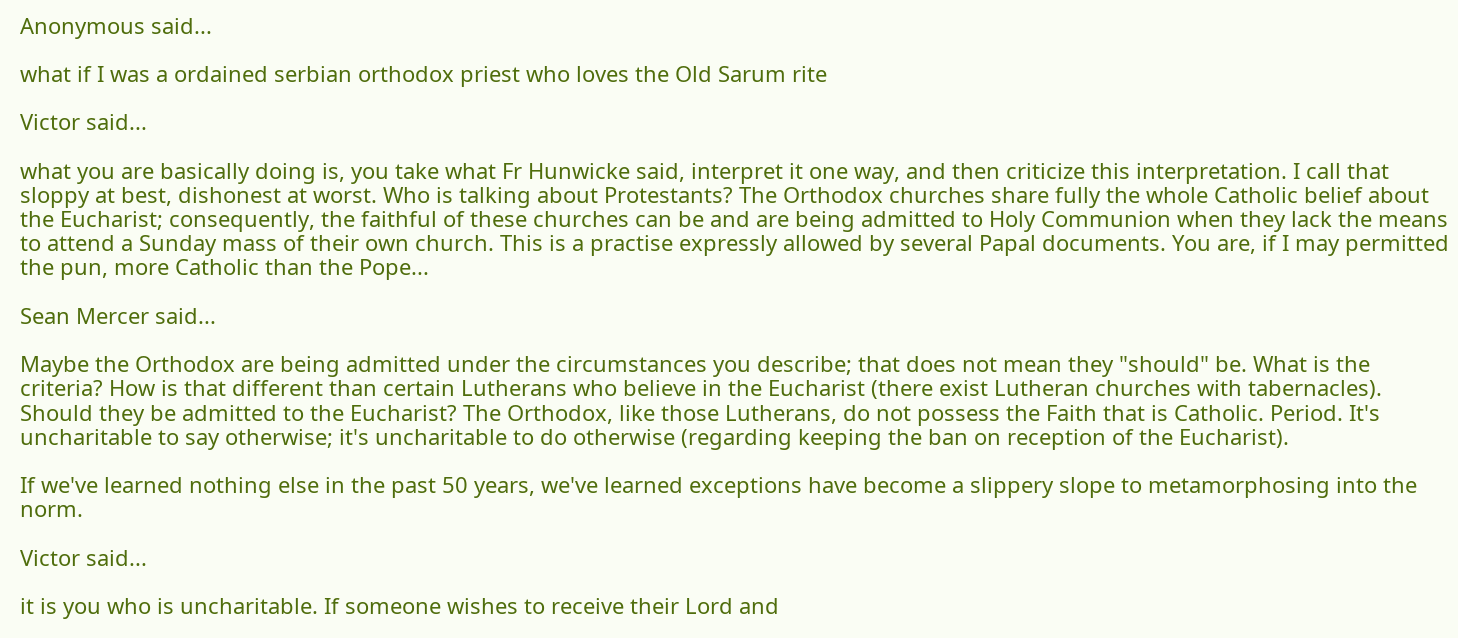Anonymous said...

what if I was a ordained serbian orthodox priest who loves the Old Sarum rite

Victor said...

what you are basically doing is, you take what Fr Hunwicke said, interpret it one way, and then criticize this interpretation. I call that sloppy at best, dishonest at worst. Who is talking about Protestants? The Orthodox churches share fully the whole Catholic belief about the Eucharist; consequently, the faithful of these churches can be and are being admitted to Holy Communion when they lack the means to attend a Sunday mass of their own church. This is a practise expressly allowed by several Papal documents. You are, if I may permitted the pun, more Catholic than the Pope...

Sean Mercer said...

Maybe the Orthodox are being admitted under the circumstances you describe; that does not mean they "should" be. What is the criteria? How is that different than certain Lutherans who believe in the Eucharist (there exist Lutheran churches with tabernacles). Should they be admitted to the Eucharist? The Orthodox, like those Lutherans, do not possess the Faith that is Catholic. Period. It's uncharitable to say otherwise; it's uncharitable to do otherwise (regarding keeping the ban on reception of the Eucharist).

If we've learned nothing else in the past 50 years, we've learned exceptions have become a slippery slope to metamorphosing into the norm.

Victor said...

it is you who is uncharitable. If someone wishes to receive their Lord and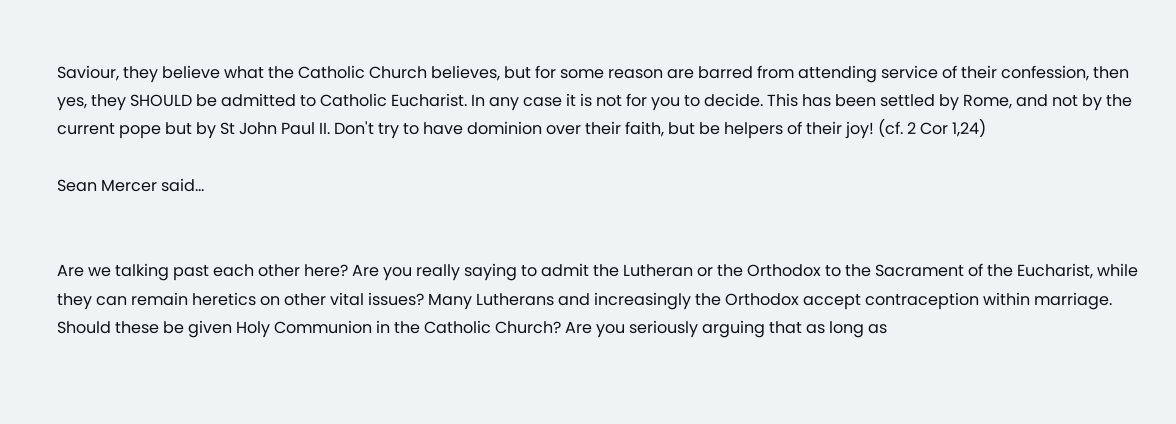Saviour, they believe what the Catholic Church believes, but for some reason are barred from attending service of their confession, then yes, they SHOULD be admitted to Catholic Eucharist. In any case it is not for you to decide. This has been settled by Rome, and not by the current pope but by St John Paul II. Don't try to have dominion over their faith, but be helpers of their joy! (cf. 2 Cor 1,24)

Sean Mercer said...


Are we talking past each other here? Are you really saying to admit the Lutheran or the Orthodox to the Sacrament of the Eucharist, while they can remain heretics on other vital issues? Many Lutherans and increasingly the Orthodox accept contraception within marriage. Should these be given Holy Communion in the Catholic Church? Are you seriously arguing that as long as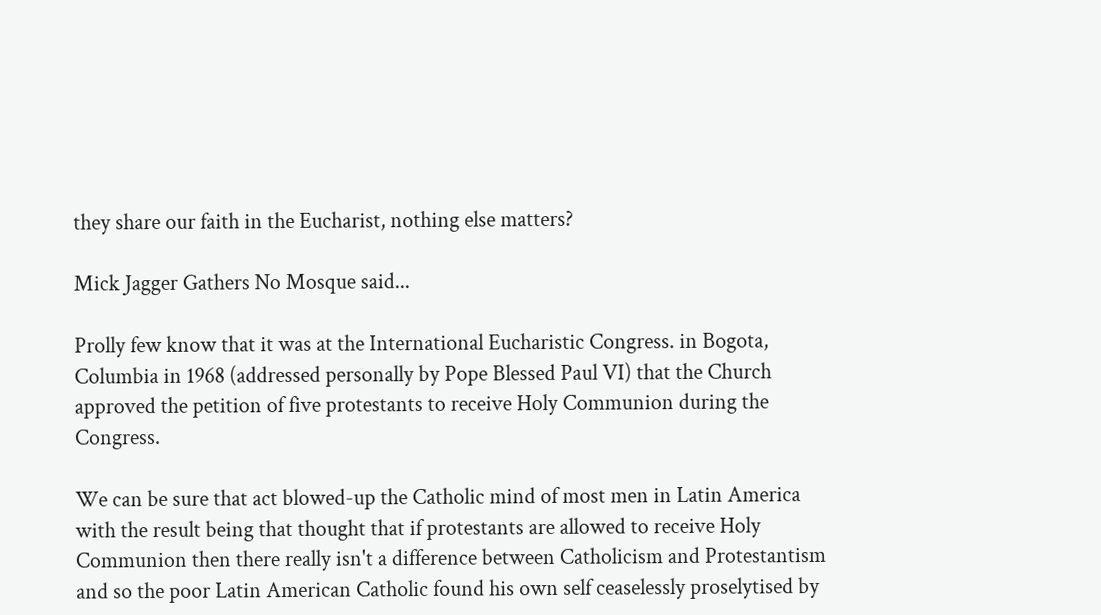they share our faith in the Eucharist, nothing else matters?

Mick Jagger Gathers No Mosque said...

Prolly few know that it was at the International Eucharistic Congress. in Bogota, Columbia in 1968 (addressed personally by Pope Blessed Paul VI) that the Church approved the petition of five protestants to receive Holy Communion during the Congress.

We can be sure that act blowed-up the Catholic mind of most men in Latin America with the result being that thought that if protestants are allowed to receive Holy Communion then there really isn't a difference between Catholicism and Protestantism and so the poor Latin American Catholic found his own self ceaselessly proselytised by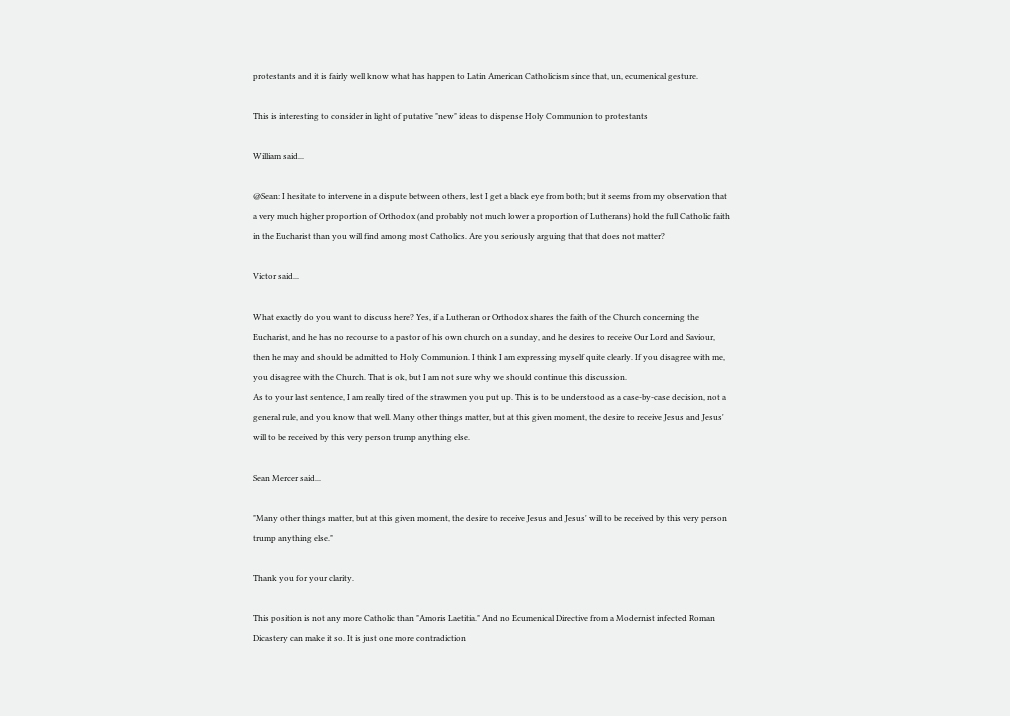protestants and it is fairly well know what has happen to Latin American Catholicism since that, un, ecumenical gesture.

This is interesting to consider in light of putative "new" ideas to dispense Holy Communion to protestants

William said...

@Sean: I hesitate to intervene in a dispute between others, lest I get a black eye from both; but it seems from my observation that a very much higher proportion of Orthodox (and probably not much lower a proportion of Lutherans) hold the full Catholic faith in the Eucharist than you will find among most Catholics. Are you seriously arguing that that does not matter?

Victor said...

What exactly do you want to discuss here? Yes, if a Lutheran or Orthodox shares the faith of the Church concerning the Eucharist, and he has no recourse to a pastor of his own church on a sunday, and he desires to receive Our Lord and Saviour, then he may and should be admitted to Holy Communion. I think I am expressing myself quite clearly. If you disagree with me, you disagree with the Church. That is ok, but I am not sure why we should continue this discussion.
As to your last sentence, I am really tired of the strawmen you put up. This is to be understood as a case-by-case decision, not a general rule, and you know that well. Many other things matter, but at this given moment, the desire to receive Jesus and Jesus' will to be received by this very person trump anything else.

Sean Mercer said...

"Many other things matter, but at this given moment, the desire to receive Jesus and Jesus' will to be received by this very person trump anything else."

Thank you for your clarity.

This position is not any more Catholic than "Amoris Laetitia." And no Ecumenical Directive from a Modernist infected Roman Dicastery can make it so. It is just one more contradiction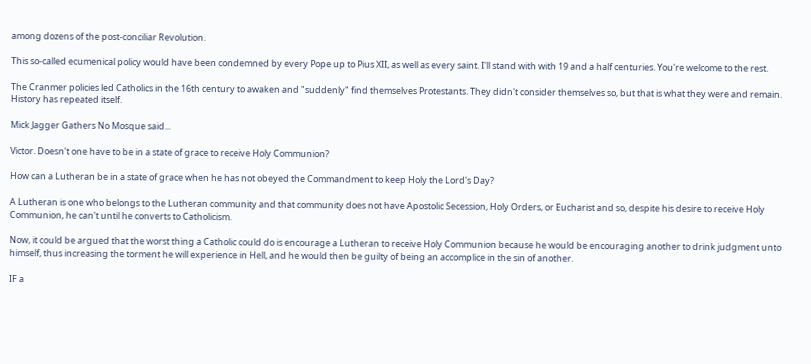among dozens of the post-conciliar Revolution.

This so-called ecumenical policy would have been condemned by every Pope up to Pius XII, as well as every saint. I'll stand with with 19 and a half centuries. You're welcome to the rest.

The Cranmer policies led Catholics in the 16th century to awaken and "suddenly" find themselves Protestants. They didn't consider themselves so, but that is what they were and remain. History has repeated itself.

Mick Jagger Gathers No Mosque said...

Victor. Doesn't one have to be in a state of grace to receive Holy Communion?

How can a Lutheran be in a state of grace when he has not obeyed the Commandment to keep Holy the Lord's Day?

A Lutheran is one who belongs to the Lutheran community and that community does not have Apostolic Secession, Holy Orders, or Eucharist and so, despite his desire to receive Holy Communion, he can't until he converts to Catholicism.

Now, it could be argued that the worst thing a Catholic could do is encourage a Lutheran to receive Holy Communion because he would be encouraging another to drink judgment unto himself, thus increasing the torment he will experience in Hell, and he would then be guilty of being an accomplice in the sin of another.

IF a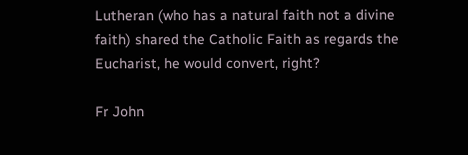Lutheran (who has a natural faith not a divine faith) shared the Catholic Faith as regards the Eucharist, he would convert, right?

Fr John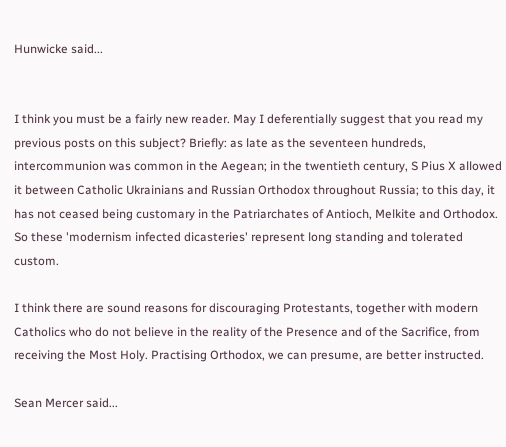Hunwicke said...


I think you must be a fairly new reader. May I deferentially suggest that you read my previous posts on this subject? Briefly: as late as the seventeen hundreds, intercommunion was common in the Aegean; in the twentieth century, S Pius X allowed it between Catholic Ukrainians and Russian Orthodox throughout Russia; to this day, it has not ceased being customary in the Patriarchates of Antioch, Melkite and Orthodox. So these 'modernism infected dicasteries' represent long standing and tolerated custom.

I think there are sound reasons for discouraging Protestants, together with modern Catholics who do not believe in the reality of the Presence and of the Sacrifice, from receiving the Most Holy. Practising Orthodox, we can presume, are better instructed.

Sean Mercer said...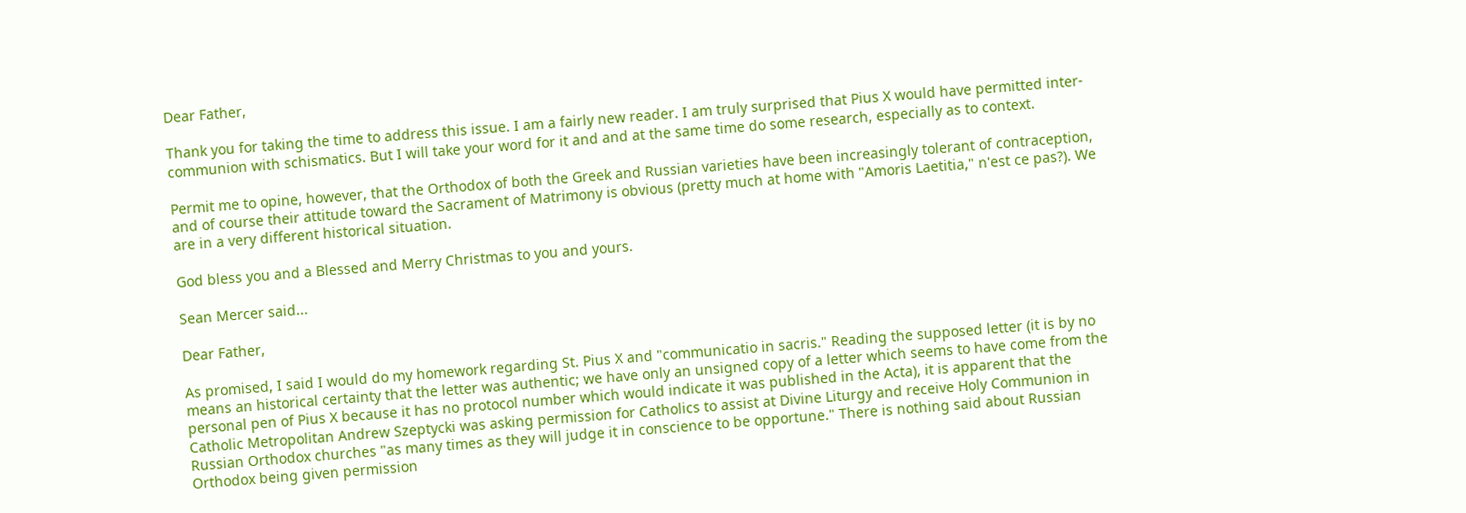Dear Father,

Thank you for taking the time to address this issue. I am a fairly new reader. I am truly surprised that Pius X would have permitted inter-communion with schismatics. But I will take your word for it and and at the same time do some research, especially as to context.

Permit me to opine, however, that the Orthodox of both the Greek and Russian varieties have been increasingly tolerant of contraception, and of course their attitude toward the Sacrament of Matrimony is obvious (pretty much at home with "Amoris Laetitia," n'est ce pas?). We are in a very different historical situation.

God bless you and a Blessed and Merry Christmas to you and yours.

Sean Mercer said...

Dear Father,

As promised, I said I would do my homework regarding St. Pius X and "communicatio in sacris." Reading the supposed letter (it is by no means an historical certainty that the letter was authentic; we have only an unsigned copy of a letter which seems to have come from the personal pen of Pius X because it has no protocol number which would indicate it was published in the Acta), it is apparent that the Catholic Metropolitan Andrew Szeptycki was asking permission for Catholics to assist at Divine Liturgy and receive Holy Communion in Russian Orthodox churches "as many times as they will judge it in conscience to be opportune." There is nothing said about Russian Orthodox being given permission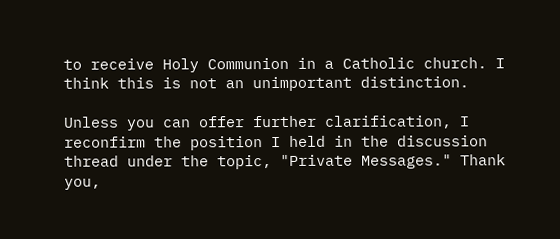to receive Holy Communion in a Catholic church. I think this is not an unimportant distinction.

Unless you can offer further clarification, I reconfirm the position I held in the discussion thread under the topic, "Private Messages." Thank you,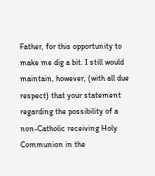Father, for this opportunity to make me dig a bit. I still would maintain, however, (with all due respect) that your statement regarding the possibility of a non-Catholic receiving Holy Communion in the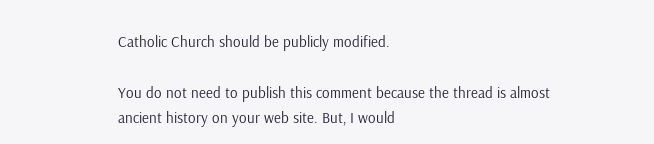Catholic Church should be publicly modified.

You do not need to publish this comment because the thread is almost ancient history on your web site. But, I would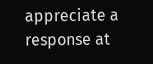appreciate a response at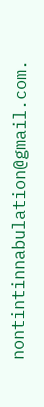nontintinnabulation@gmail.com.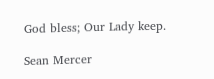God bless; Our Lady keep.

Sean Mercer